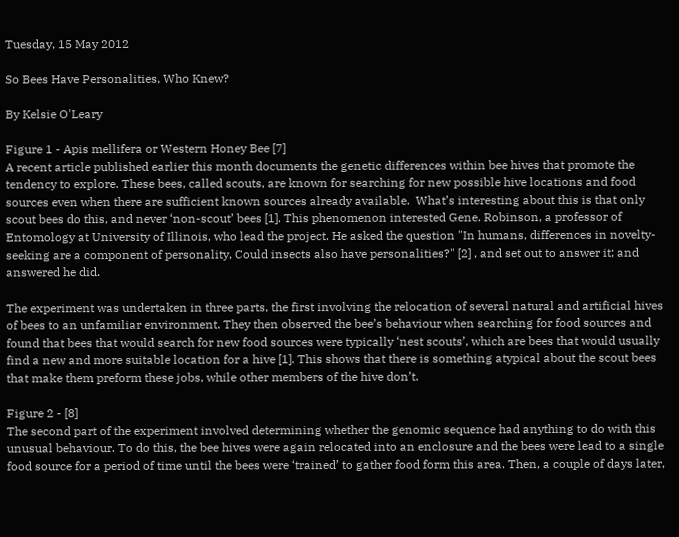Tuesday, 15 May 2012

So Bees Have Personalities, Who Knew?

By Kelsie O'Leary

Figure 1 - Apis mellifera or Western Honey Bee [7]
A recent article published earlier this month documents the genetic differences within bee hives that promote the tendency to explore. These bees, called scouts, are known for searching for new possible hive locations and food sources even when there are sufficient known sources already available.  What’s interesting about this is that only scout bees do this, and never ‘non-scout’ bees [1]. This phenomenon interested Gene. Robinson, a professor of Entomology at University of Illinois, who lead the project. He asked the question "In humans, differences in novelty-seeking are a component of personality, Could insects also have personalities?" [2] , and set out to answer it; and answered he did.

The experiment was undertaken in three parts, the first involving the relocation of several natural and artificial hives of bees to an unfamiliar environment. They then observed the bee’s behaviour when searching for food sources and found that bees that would search for new food sources were typically ‘nest scouts’, which are bees that would usually find a new and more suitable location for a hive [1]. This shows that there is something atypical about the scout bees that make them preform these jobs, while other members of the hive don’t.

Figure 2 - [8]
The second part of the experiment involved determining whether the genomic sequence had anything to do with this unusual behaviour. To do this, the bee hives were again relocated into an enclosure and the bees were lead to a single food source for a period of time until the bees were ‘trained’ to gather food form this area. Then, a couple of days later,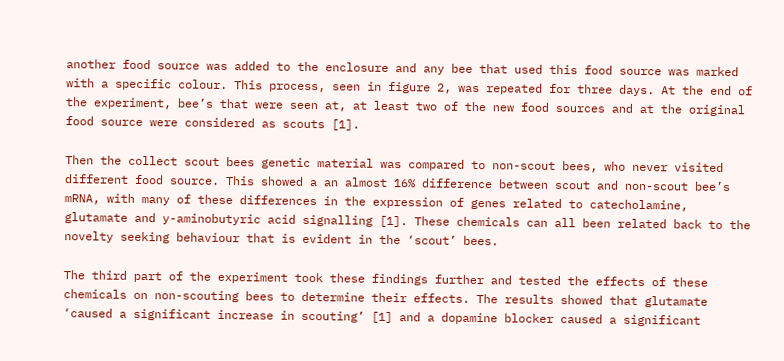another food source was added to the enclosure and any bee that used this food source was marked with a specific colour. This process, seen in figure 2, was repeated for three days. At the end of the experiment, bee’s that were seen at, at least two of the new food sources and at the original food source were considered as scouts [1].

Then the collect scout bees genetic material was compared to non-scout bees, who never visited different food source. This showed a an almost 16% difference between scout and non-scout bee’s mRNA, with many of these differences in the expression of genes related to catecholamine, glutamate and y-aminobutyric acid signalling [1]. These chemicals can all been related back to the novelty seeking behaviour that is evident in the ‘scout’ bees.

The third part of the experiment took these findings further and tested the effects of these chemicals on non-scouting bees to determine their effects. The results showed that glutamate ‘caused a significant increase in scouting’ [1] and a dopamine blocker caused a significant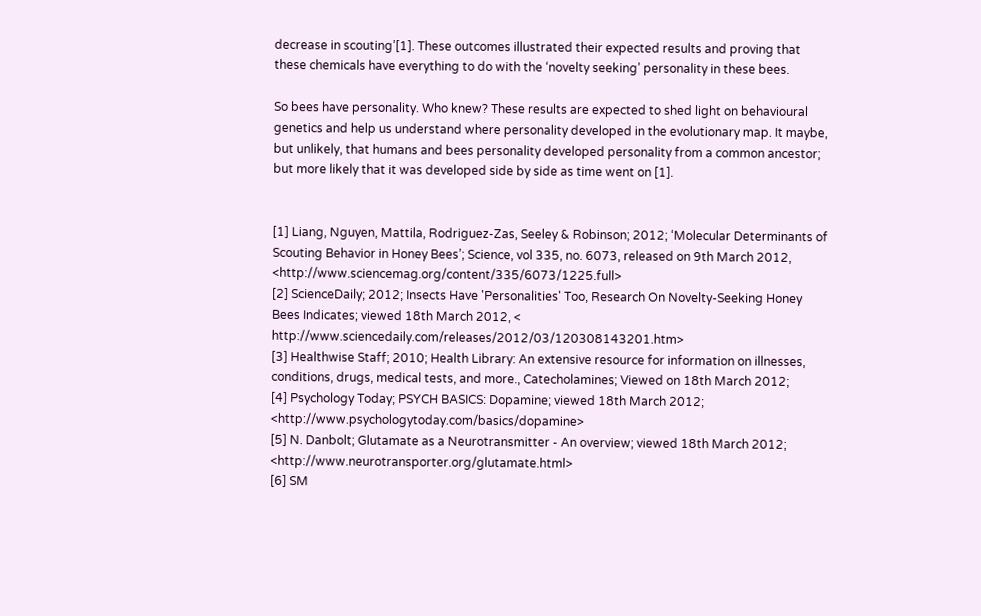decrease in scouting’[1]. These outcomes illustrated their expected results and proving that these chemicals have everything to do with the ‘novelty seeking’ personality in these bees.

So bees have personality. Who knew? These results are expected to shed light on behavioural genetics and help us understand where personality developed in the evolutionary map. It maybe, but unlikely, that humans and bees personality developed personality from a common ancestor; but more likely that it was developed side by side as time went on [1].


[1] Liang, Nguyen, Mattila, Rodriguez-Zas, Seeley & Robinson; 2012; ‘Molecular Determinants of Scouting Behavior in Honey Bees’; Science, vol 335, no. 6073, released on 9th March 2012, <http://www.sciencemag.org/content/335/6073/1225.full>
[2] ScienceDaily; 2012; Insects Have 'Personalities' Too, Research On Novelty-Seeking Honey Bees Indicates; viewed 18th March 2012, < http://www.sciencedaily.com/releases/2012/03/120308143201.htm>
[3] Healthwise Staff; 2010; Health Library: An extensive resource for information on illnesses, conditions, drugs, medical tests, and more., Catecholamines; Viewed on 18th March 2012;
[4] Psychology Today; PSYCH BASICS: Dopamine; viewed 18th March 2012; <http://www.psychologytoday.com/basics/dopamine>
[5] N. Danbolt; Glutamate as a Neurotransmitter - An overview; viewed 18th March 2012; <http://www.neurotransporter.org/glutamate.html>
[6] SM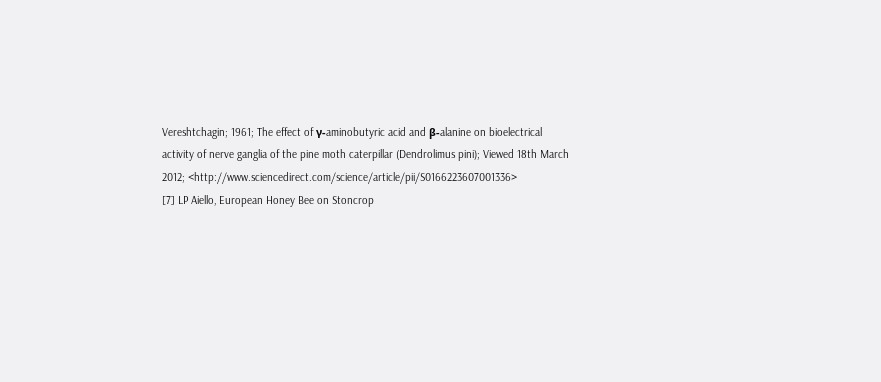Vereshtchagin; 1961; The effect of γ-aminobutyric acid and β-alanine on bioelectrical activity of nerve ganglia of the pine moth caterpillar (Dendrolimus pini); Viewed 18th March 2012; <http://www.sciencedirect.com/science/article/pii/S0166223607001336>
[7] LP Aiello, European Honey Bee on Stoncrop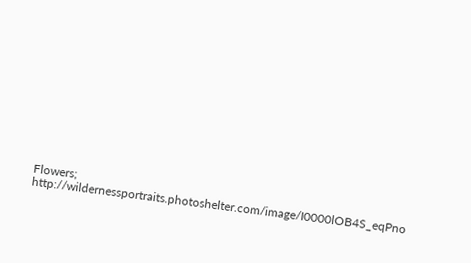Flowers; http://wildernessportraits.photoshelter.com/image/I0000lOB4S_eqPno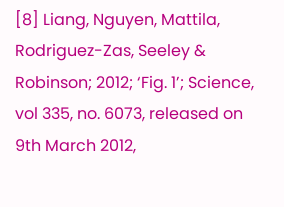[8] Liang, Nguyen, Mattila, Rodriguez-Zas, Seeley & Robinson; 2012; ‘Fig. 1’; Science, vol 335, no. 6073, released on 9th March 2012,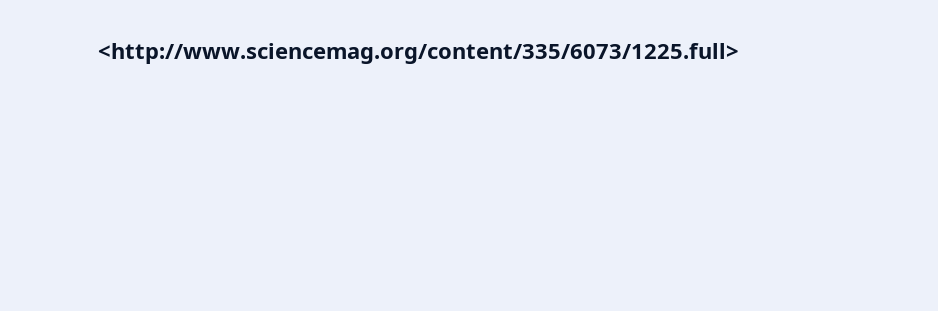<http://www.sciencemag.org/content/335/6073/1225.full>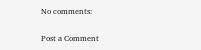No comments:

Post a Comment